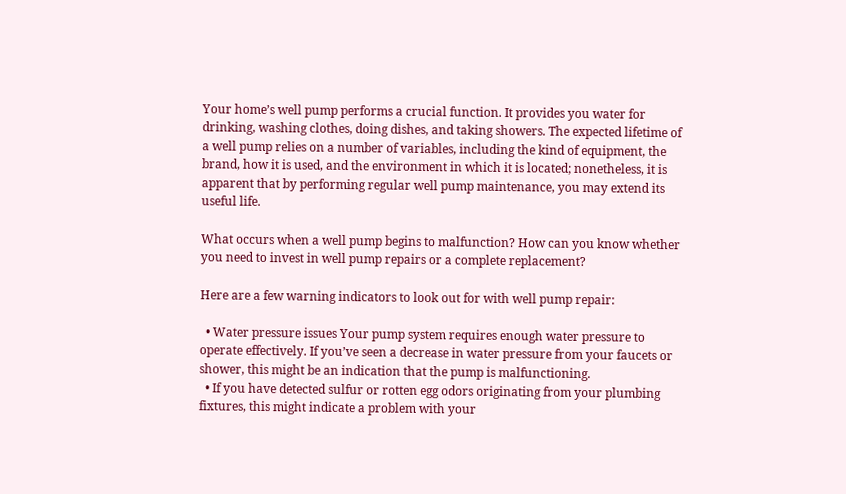Your home’s well pump performs a crucial function. It provides you water for drinking, washing clothes, doing dishes, and taking showers. The expected lifetime of a well pump relies on a number of variables, including the kind of equipment, the brand, how it is used, and the environment in which it is located; nonetheless, it is apparent that by performing regular well pump maintenance, you may extend its useful life.

What occurs when a well pump begins to malfunction? How can you know whether you need to invest in well pump repairs or a complete replacement?

Here are a few warning indicators to look out for with well pump repair:

  • Water pressure issues Your pump system requires enough water pressure to operate effectively. If you’ve seen a decrease in water pressure from your faucets or shower, this might be an indication that the pump is malfunctioning.
  • If you have detected sulfur or rotten egg odors originating from your plumbing fixtures, this might indicate a problem with your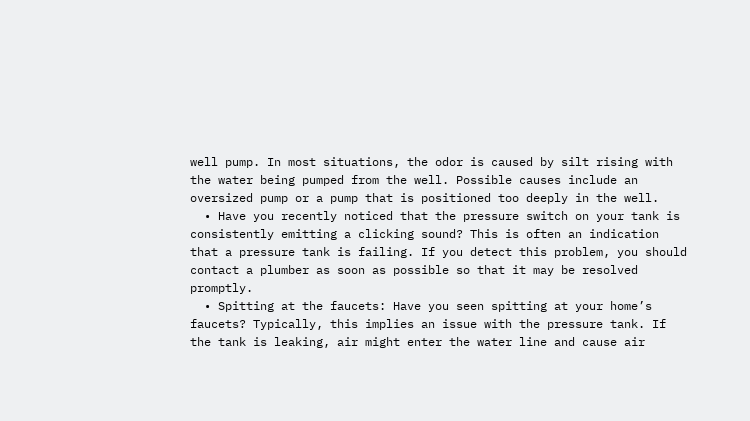well pump. In most situations, the odor is caused by silt rising with the water being pumped from the well. Possible causes include an oversized pump or a pump that is positioned too deeply in the well.
  • Have you recently noticed that the pressure switch on your tank is consistently emitting a clicking sound? This is often an indication that a pressure tank is failing. If you detect this problem, you should contact a plumber as soon as possible so that it may be resolved promptly.
  • Spitting at the faucets: Have you seen spitting at your home’s faucets? Typically, this implies an issue with the pressure tank. If the tank is leaking, air might enter the water line and cause air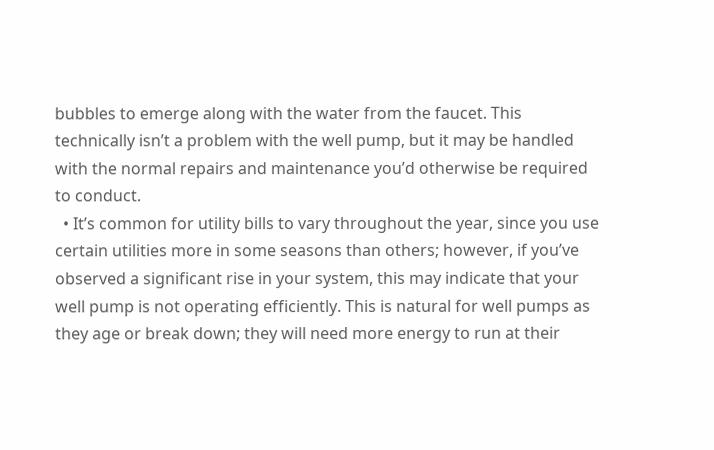bubbles to emerge along with the water from the faucet. This technically isn’t a problem with the well pump, but it may be handled with the normal repairs and maintenance you’d otherwise be required to conduct.
  • It’s common for utility bills to vary throughout the year, since you use certain utilities more in some seasons than others; however, if you’ve observed a significant rise in your system, this may indicate that your well pump is not operating efficiently. This is natural for well pumps as they age or break down; they will need more energy to run at their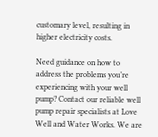customary level, resulting in higher electricity costs.

Need guidance on how to address the problems you’re experiencing with your well pump? Contact our reliable well pump repair specialists at Love Well and Water Works. We are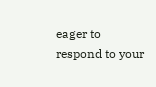eager to respond to your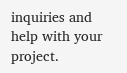inquiries and help with your project.